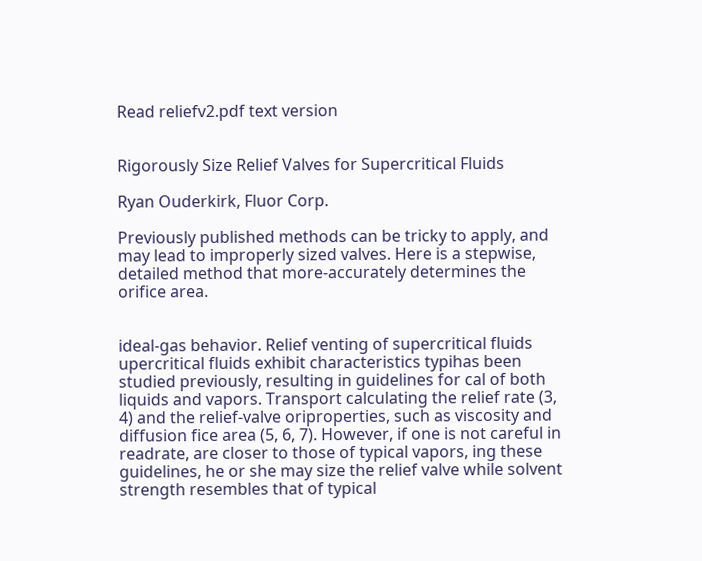Read reliefv2.pdf text version


Rigorously Size Relief Valves for Supercritical Fluids

Ryan Ouderkirk, Fluor Corp.

Previously published methods can be tricky to apply, and may lead to improperly sized valves. Here is a stepwise, detailed method that more-accurately determines the orifice area.


ideal-gas behavior. Relief venting of supercritical fluids upercritical fluids exhibit characteristics typihas been studied previously, resulting in guidelines for cal of both liquids and vapors. Transport calculating the relief rate (3, 4) and the relief-valve oriproperties, such as viscosity and diffusion fice area (5, 6, 7). However, if one is not careful in readrate, are closer to those of typical vapors, ing these guidelines, he or she may size the relief valve while solvent strength resembles that of typical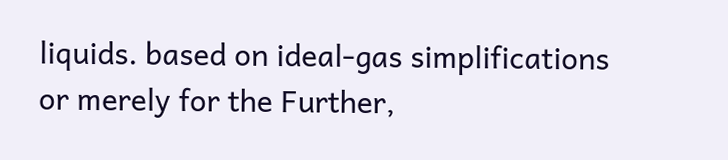liquids. based on ideal-gas simplifications or merely for the Further,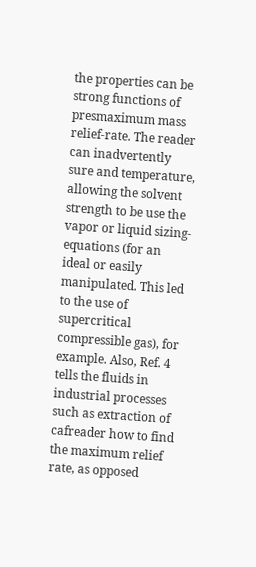the properties can be strong functions of presmaximum mass relief-rate. The reader can inadvertently sure and temperature, allowing the solvent strength to be use the vapor or liquid sizing-equations (for an ideal or easily manipulated. This led to the use of supercritical compressible gas), for example. Also, Ref. 4 tells the fluids in industrial processes such as extraction of cafreader how to find the maximum relief rate, as opposed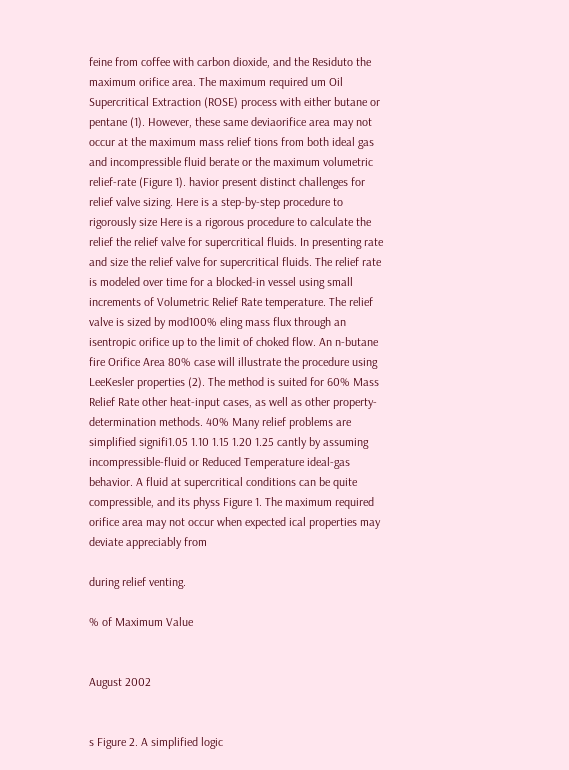feine from coffee with carbon dioxide, and the Residuto the maximum orifice area. The maximum required um Oil Supercritical Extraction (ROSE) process with either butane or pentane (1). However, these same deviaorifice area may not occur at the maximum mass relief tions from both ideal gas and incompressible fluid berate or the maximum volumetric relief-rate (Figure 1). havior present distinct challenges for relief valve sizing. Here is a step-by-step procedure to rigorously size Here is a rigorous procedure to calculate the relief the relief valve for supercritical fluids. In presenting rate and size the relief valve for supercritical fluids. The relief rate is modeled over time for a blocked-in vessel using small increments of Volumetric Relief Rate temperature. The relief valve is sized by mod100% eling mass flux through an isentropic orifice up to the limit of choked flow. An n-butane fire Orifice Area 80% case will illustrate the procedure using LeeKesler properties (2). The method is suited for 60% Mass Relief Rate other heat-input cases, as well as other property-determination methods. 40% Many relief problems are simplified signifi1.05 1.10 1.15 1.20 1.25 cantly by assuming incompressible-fluid or Reduced Temperature ideal-gas behavior. A fluid at supercritical conditions can be quite compressible, and its physs Figure 1. The maximum required orifice area may not occur when expected ical properties may deviate appreciably from

during relief venting.

% of Maximum Value


August 2002


s Figure 2. A simplified logic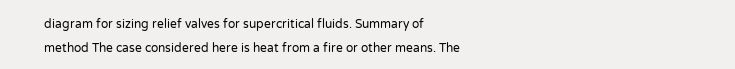diagram for sizing relief valves for supercritical fluids. Summary of method The case considered here is heat from a fire or other means. The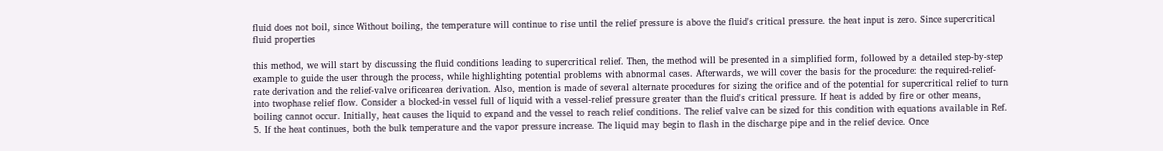fluid does not boil, since Without boiling, the temperature will continue to rise until the relief pressure is above the fluid's critical pressure. the heat input is zero. Since supercritical fluid properties

this method, we will start by discussing the fluid conditions leading to supercritical relief. Then, the method will be presented in a simplified form, followed by a detailed step-by-step example to guide the user through the process, while highlighting potential problems with abnormal cases. Afterwards, we will cover the basis for the procedure: the required-relief-rate derivation and the relief-valve orificearea derivation. Also, mention is made of several alternate procedures for sizing the orifice and of the potential for supercritical relief to turn into twophase relief flow. Consider a blocked-in vessel full of liquid with a vessel-relief pressure greater than the fluid's critical pressure. If heat is added by fire or other means, boiling cannot occur. Initially, heat causes the liquid to expand and the vessel to reach relief conditions. The relief valve can be sized for this condition with equations available in Ref. 5. If the heat continues, both the bulk temperature and the vapor pressure increase. The liquid may begin to flash in the discharge pipe and in the relief device. Once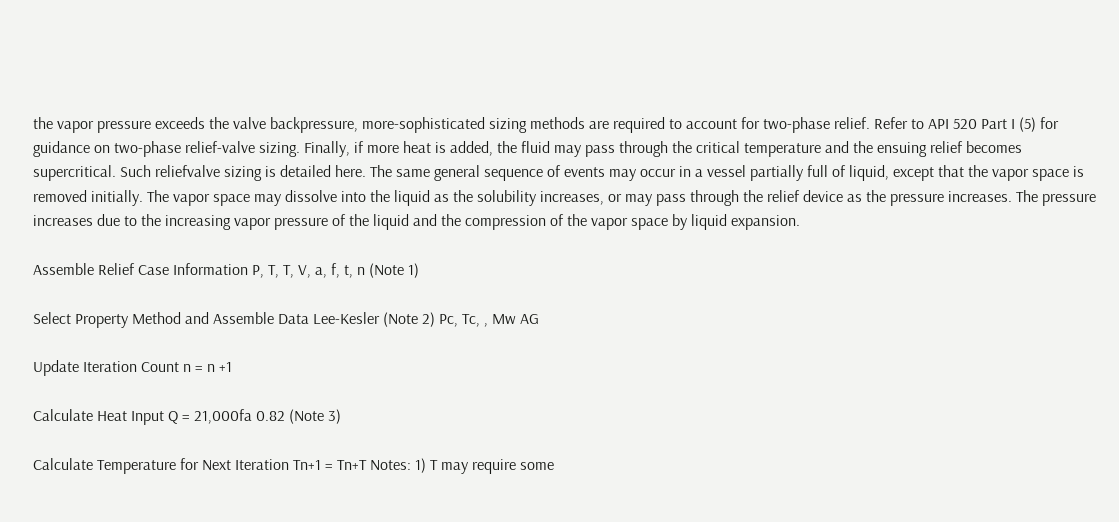the vapor pressure exceeds the valve backpressure, more-sophisticated sizing methods are required to account for two-phase relief. Refer to API 520 Part I (5) for guidance on two-phase relief-valve sizing. Finally, if more heat is added, the fluid may pass through the critical temperature and the ensuing relief becomes supercritical. Such reliefvalve sizing is detailed here. The same general sequence of events may occur in a vessel partially full of liquid, except that the vapor space is removed initially. The vapor space may dissolve into the liquid as the solubility increases, or may pass through the relief device as the pressure increases. The pressure increases due to the increasing vapor pressure of the liquid and the compression of the vapor space by liquid expansion.

Assemble Relief Case Information P, T, T, V, a, f, t, n (Note 1)

Select Property Method and Assemble Data Lee-Kesler (Note 2) Pc, Tc, , Mw AG

Update Iteration Count n = n +1

Calculate Heat Input Q = 21,000fa 0.82 (Note 3)

Calculate Temperature for Next Iteration Tn+1 = Tn+T Notes: 1) T may require some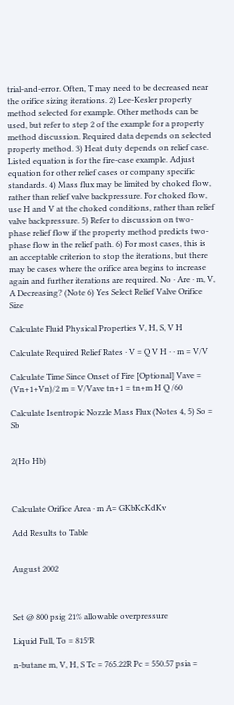trial-and-error. Often, T may need to be decreased near the orifice sizing iterations. 2) Lee-Kesler property method selected for example. Other methods can be used, but refer to step 2 of the example for a property method discussion. Required data depends on selected property method. 3) Heat duty depends on relief case. Listed equation is for the fire-case example. Adjust equation for other relief cases or company specific standards. 4) Mass flux may be limited by choked flow, rather than relief valve backpressure. For choked flow, use H and V at the choked conditions, rather than relief valve backpressure. 5) Refer to discussion on two-phase relief flow if the property method predicts two-phase flow in the relief path. 6) For most cases, this is an acceptable criterion to stop the iterations, but there may be cases where the orifice area begins to increase again and further iterations are required. No · Are · m, V, A Decreasing? (Note 6) Yes Select Relief Valve Orifice Size

Calculate Fluid Physical Properties V, H, S, V H

Calculate Required Relief Rates · V = Q V H · · m = V/V

Calculate Time Since Onset of Fire [Optional] Vave = (Vn+1+Vn)/2 m = V/Vave tn+1 = tn+m H Q /60

Calculate Isentropic Nozzle Mass Flux (Notes 4, 5) So = Sb


2(Ho Hb)



Calculate Orifice Area · m A= GKbKcKdKv

Add Results to Table


August 2002



Set @ 800 psig 21% allowable overpressure

Liquid Full, To = 815°R

n-butane m, V, H, S Tc = 765.22R Pc = 550.57 psia =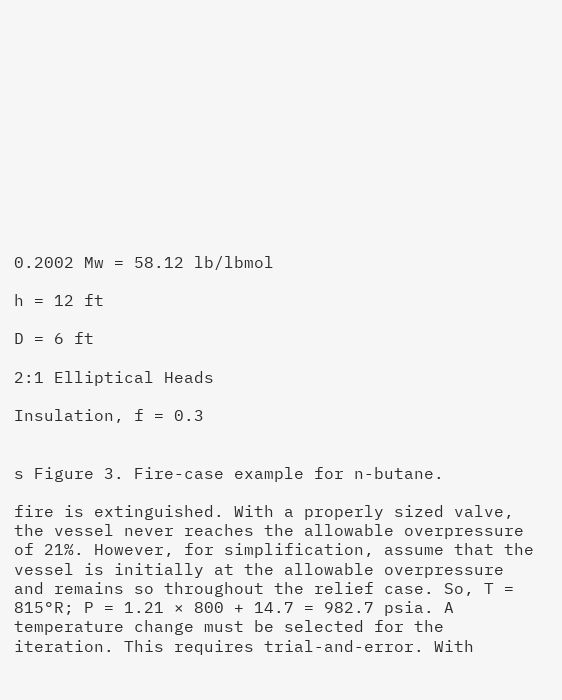0.2002 Mw = 58.12 lb/lbmol

h = 12 ft

D = 6 ft

2:1 Elliptical Heads

Insulation, f = 0.3


s Figure 3. Fire-case example for n-butane.

fire is extinguished. With a properly sized valve, the vessel never reaches the allowable overpressure of 21%. However, for simplification, assume that the vessel is initially at the allowable overpressure and remains so throughout the relief case. So, T = 815°R; P = 1.21 × 800 + 14.7 = 982.7 psia. A temperature change must be selected for the iteration. This requires trial-and-error. With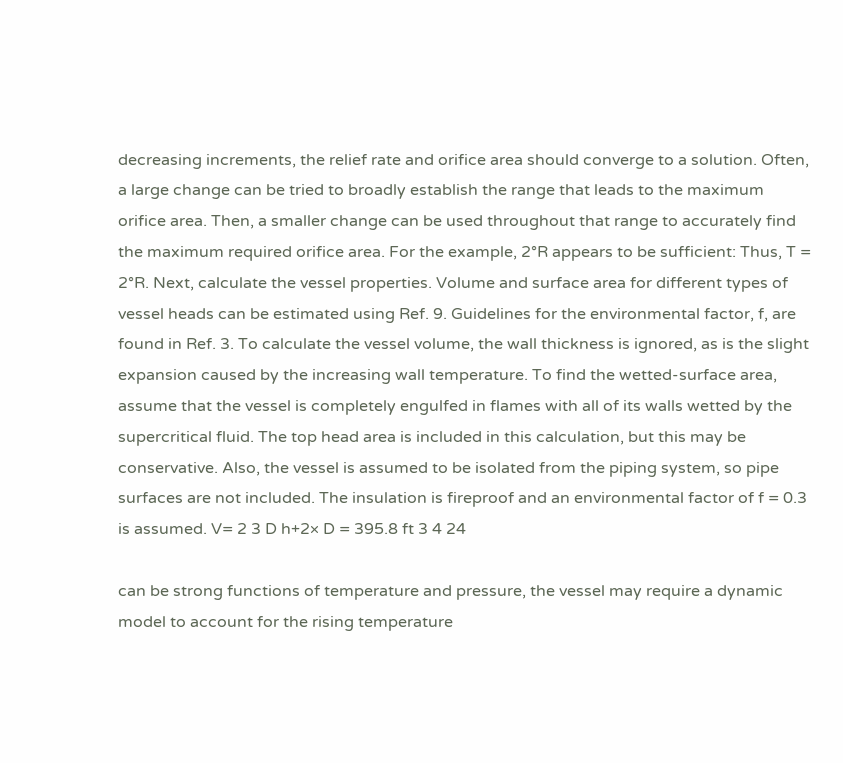decreasing increments, the relief rate and orifice area should converge to a solution. Often, a large change can be tried to broadly establish the range that leads to the maximum orifice area. Then, a smaller change can be used throughout that range to accurately find the maximum required orifice area. For the example, 2°R appears to be sufficient: Thus, T = 2°R. Next, calculate the vessel properties. Volume and surface area for different types of vessel heads can be estimated using Ref. 9. Guidelines for the environmental factor, f, are found in Ref. 3. To calculate the vessel volume, the wall thickness is ignored, as is the slight expansion caused by the increasing wall temperature. To find the wetted-surface area, assume that the vessel is completely engulfed in flames with all of its walls wetted by the supercritical fluid. The top head area is included in this calculation, but this may be conservative. Also, the vessel is assumed to be isolated from the piping system, so pipe surfaces are not included. The insulation is fireproof and an environmental factor of f = 0.3 is assumed. V= 2 3 D h+2× D = 395.8 ft 3 4 24

can be strong functions of temperature and pressure, the vessel may require a dynamic model to account for the rising temperature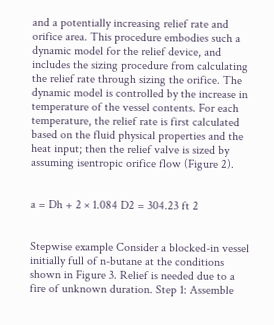and a potentially increasing relief rate and orifice area. This procedure embodies such a dynamic model for the relief device, and includes the sizing procedure from calculating the relief rate through sizing the orifice. The dynamic model is controlled by the increase in temperature of the vessel contents. For each temperature, the relief rate is first calculated based on the fluid physical properties and the heat input; then the relief valve is sized by assuming isentropic orifice flow (Figure 2).


a = Dh + 2 × 1.084 D2 = 304.23 ft 2


Stepwise example Consider a blocked-in vessel initially full of n-butane at the conditions shown in Figure 3. Relief is needed due to a fire of unknown duration. Step 1: Assemble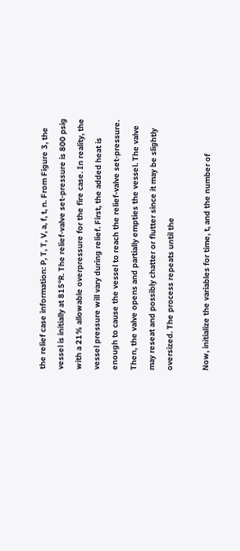the relief case information: P, T, T, V, a, f, t, n. From Figure 3, the vessel is initially at 815°R. The relief-valve set-pressure is 800 psig with a 21% allowable overpressure for the fire case. In reality, the vessel pressure will vary during relief. First, the added heat is enough to cause the vessel to reach the relief-valve set-pressure. Then, the valve opens and partially empties the vessel. The valve may reseat and possibly chatter or flutter since it may be slightly oversized. The process repeats until the

Now, initialize the variables for time, t, and the number of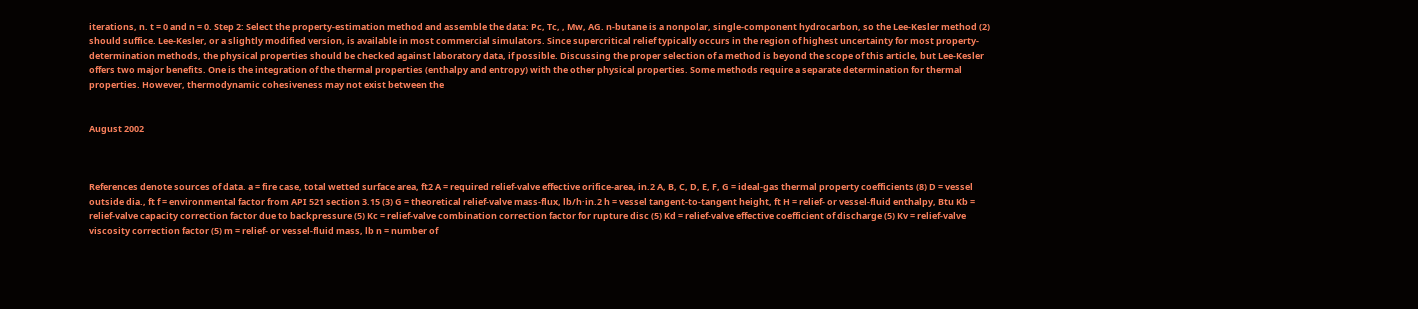iterations, n. t = 0 and n = 0. Step 2: Select the property-estimation method and assemble the data: Pc, Tc, , Mw, AG. n-butane is a nonpolar, single-component hydrocarbon, so the Lee-Kesler method (2) should suffice. Lee-Kesler, or a slightly modified version, is available in most commercial simulators. Since supercritical relief typically occurs in the region of highest uncertainty for most property-determination methods, the physical properties should be checked against laboratory data, if possible. Discussing the proper selection of a method is beyond the scope of this article, but Lee-Kesler offers two major benefits. One is the integration of the thermal properties (enthalpy and entropy) with the other physical properties. Some methods require a separate determination for thermal properties. However, thermodynamic cohesiveness may not exist between the


August 2002



References denote sources of data. a = fire case, total wetted surface area, ft2 A = required relief-valve effective orifice-area, in.2 A, B, C, D, E, F, G = ideal-gas thermal property coefficients (8) D = vessel outside dia., ft f = environmental factor from API 521 section 3.15 (3) G = theoretical relief-valve mass-flux, lb/h·in.2 h = vessel tangent-to-tangent height, ft H = relief- or vessel-fluid enthalpy, Btu Kb = relief-valve capacity correction factor due to backpressure (5) Kc = relief-valve combination correction factor for rupture disc (5) Kd = relief-valve effective coefficient of discharge (5) Kv = relief-valve viscosity correction factor (5) m = relief- or vessel-fluid mass, lb n = number of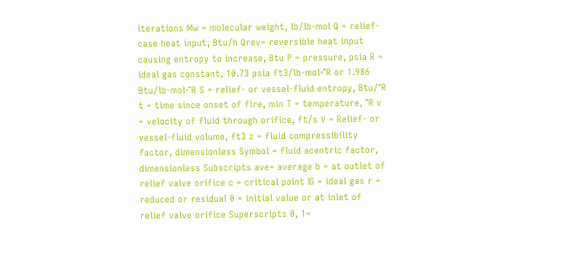iterations Mw = molecular weight, lb/lb-mol Q = relief-case heat input, Btu/h Qrev= reversible heat input causing entropy to increase, Btu P = pressure, psia R = ideal gas constant, 10.73 psia ft3/lb-mol·°R or 1.986 Btu/lb-mol·°R S = relief- or vessel-fluid entropy, Btu/°R t = time since onset of fire, min T = temperature, °R v = velocity of fluid through orifice, ft/s V = Relief- or vessel-fluid volume, ft3 z = fluid compressibility factor, dimensionless Symbol = fluid acentric factor, dimensionless Subscripts ave= average b = at outlet of relief valve orifice c = critical point IG = ideal gas r = reduced or residual 0 = initial value or at inlet of relief valve orifice Superscripts 0, 1=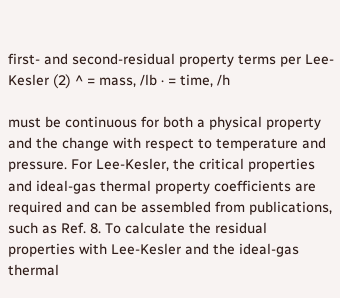first- and second-residual property terms per Lee-Kesler (2) ^ = mass, /lb · = time, /h

must be continuous for both a physical property and the change with respect to temperature and pressure. For Lee-Kesler, the critical properties and ideal-gas thermal property coefficients are required and can be assembled from publications, such as Ref. 8. To calculate the residual properties with Lee-Kesler and the ideal-gas thermal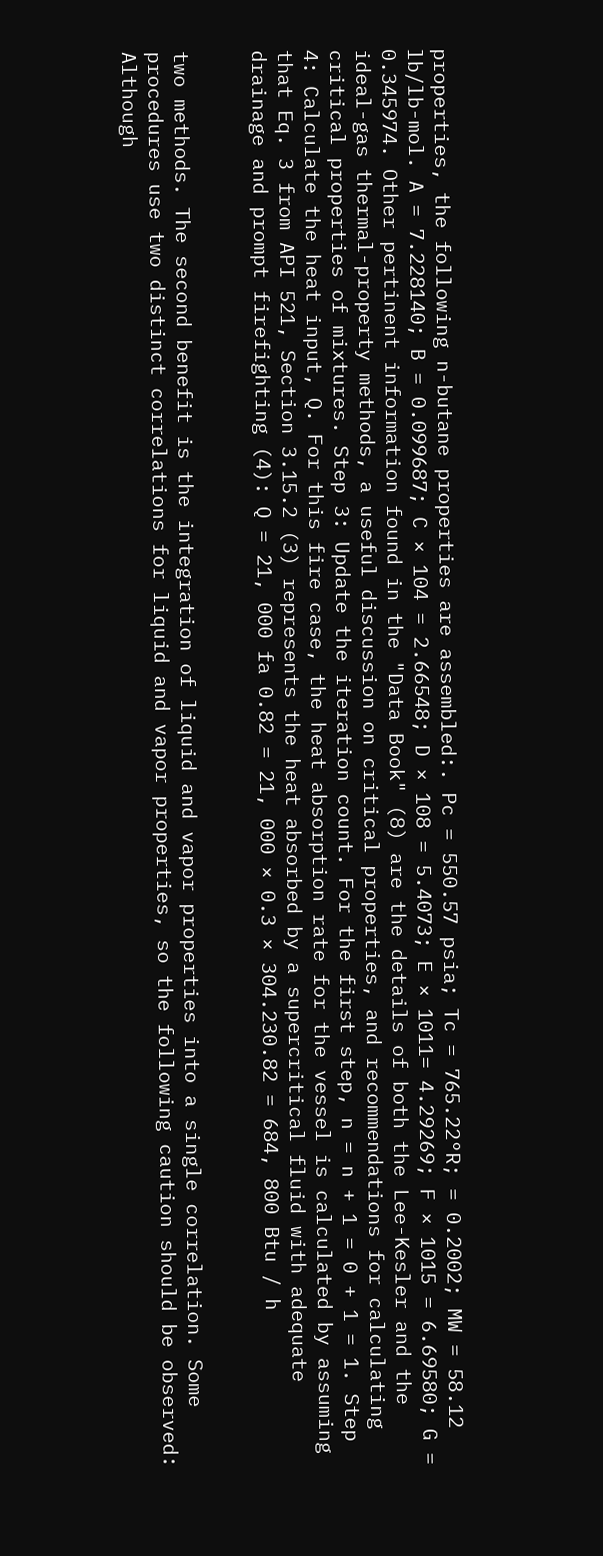properties, the following n-butane properties are assembled:. Pc = 550.57 psia; Tc = 765.22°R; = 0.2002; MW = 58.12 lb/lb-mol. A = 7.228140; B = 0.099687; C × 104 = 2.66548; D × 108 = 5.4073; E × 1011= 4.29269; F × 1015 = 6.69580; G = 0.345974. Other pertinent information found in the "Data Book" (8) are the details of both the Lee-Kesler and the ideal-gas thermal-property methods, a useful discussion on critical properties, and recommendations for calculating critical properties of mixtures. Step 3: Update the iteration count. For the first step, n = n + 1 = 0 + 1 = 1. Step 4: Calculate the heat input, Q. For this fire case, the heat absorption rate for the vessel is calculated by assuming that Eq. 3 from API 521, Section 3.15.2 (3) represents the heat absorbed by a supercritical fluid with adequate drainage and prompt firefighting (4): Q = 21, 000 fa 0.82 = 21, 000 × 0.3 × 304.230.82 = 684, 800 Btu / h


two methods. The second benefit is the integration of liquid and vapor properties into a single correlation. Some procedures use two distinct correlations for liquid and vapor properties, so the following caution should be observed: Although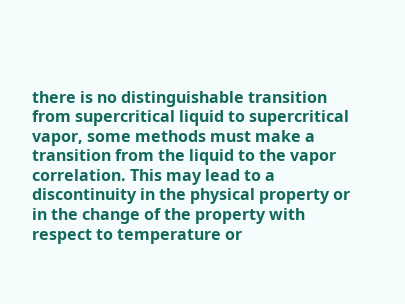there is no distinguishable transition from supercritical liquid to supercritical vapor, some methods must make a transition from the liquid to the vapor correlation. This may lead to a discontinuity in the physical property or in the change of the property with respect to temperature or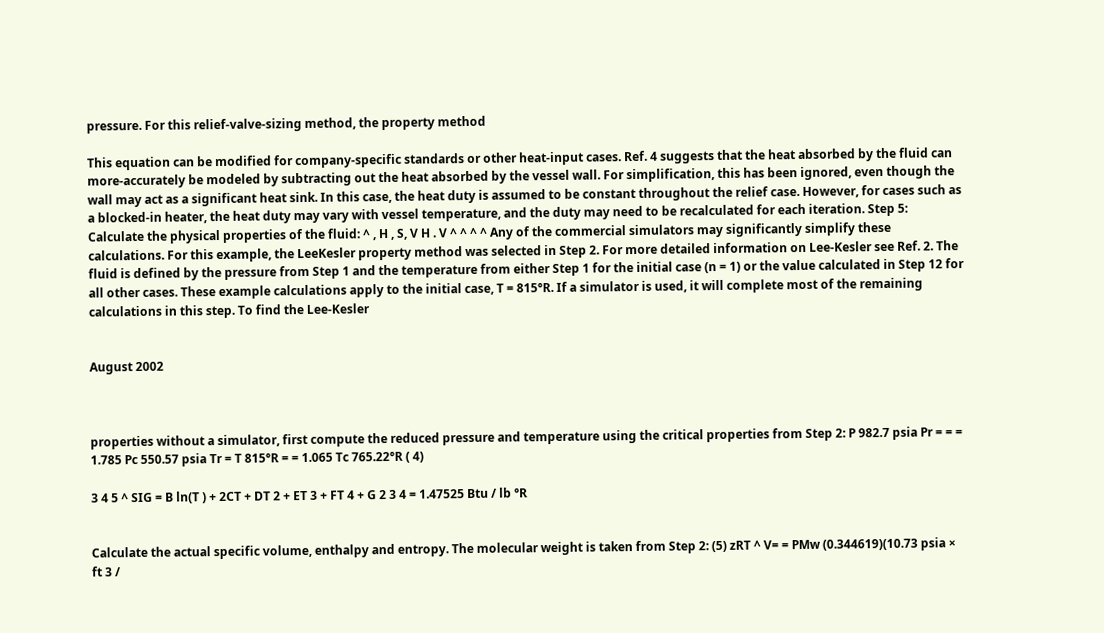pressure. For this relief-valve-sizing method, the property method

This equation can be modified for company-specific standards or other heat-input cases. Ref. 4 suggests that the heat absorbed by the fluid can more-accurately be modeled by subtracting out the heat absorbed by the vessel wall. For simplification, this has been ignored, even though the wall may act as a significant heat sink. In this case, the heat duty is assumed to be constant throughout the relief case. However, for cases such as a blocked-in heater, the heat duty may vary with vessel temperature, and the duty may need to be recalculated for each iteration. Step 5: Calculate the physical properties of the fluid: ^ , H , S, V H . V ^ ^ ^ ^ Any of the commercial simulators may significantly simplify these calculations. For this example, the LeeKesler property method was selected in Step 2. For more detailed information on Lee-Kesler see Ref. 2. The fluid is defined by the pressure from Step 1 and the temperature from either Step 1 for the initial case (n = 1) or the value calculated in Step 12 for all other cases. These example calculations apply to the initial case, T = 815°R. If a simulator is used, it will complete most of the remaining calculations in this step. To find the Lee-Kesler


August 2002



properties without a simulator, first compute the reduced pressure and temperature using the critical properties from Step 2: P 982.7 psia Pr = = = 1.785 Pc 550.57 psia Tr = T 815°R = = 1.065 Tc 765.22°R ( 4)

3 4 5 ^ SIG = B ln(T ) + 2CT + DT 2 + ET 3 + FT 4 + G 2 3 4 = 1.47525 Btu / lb °R


Calculate the actual specific volume, enthalpy and entropy. The molecular weight is taken from Step 2: (5) zRT ^ V= = PMw (0.344619)(10.73 psia × ft 3 /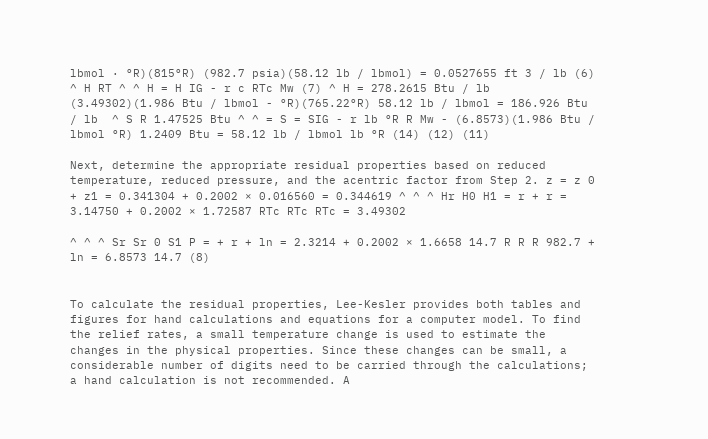lbmol · °R)(815°R) (982.7 psia)(58.12 lb / lbmol) = 0.0527655 ft 3 / lb (6) ^ H RT ^ ^ H = H IG - r c RTc Mw (7) ^ H = 278.2615 Btu / lb (3.49302)(1.986 Btu / lbmol - °R)(765.22°R) 58.12 lb / lbmol = 186.926 Btu / lb  ^ S R 1.47525 Btu ^ ^ = S = SIG - r lb °R R Mw - (6.8573)(1.986 Btu / lbmol °R) 1.2409 Btu = 58.12 lb / lbmol lb °R (14) (12) (11)

Next, determine the appropriate residual properties based on reduced temperature, reduced pressure, and the acentric factor from Step 2. z = z 0 + z1 = 0.341304 + 0.2002 × 0.016560 = 0.344619 ^ ^ ^ Hr H0 H1 = r + r = 3.14750 + 0.2002 × 1.72587 RTc RTc RTc = 3.49302

^ ^ ^ Sr Sr 0 S1 P = + r + ln = 2.3214 + 0.2002 × 1.6658 14.7 R R R 982.7 + ln = 6.8573 14.7 (8)


To calculate the residual properties, Lee-Kesler provides both tables and figures for hand calculations and equations for a computer model. To find the relief rates, a small temperature change is used to estimate the changes in the physical properties. Since these changes can be small, a considerable number of digits need to be carried through the calculations; a hand calculation is not recommended. A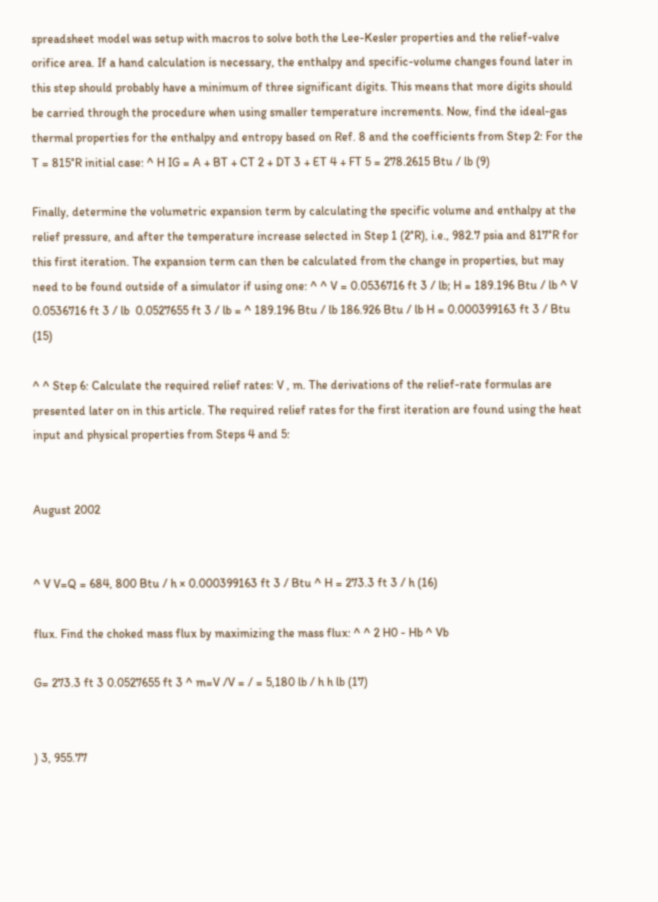spreadsheet model was setup with macros to solve both the Lee-Kesler properties and the relief-valve orifice area. If a hand calculation is necessary, the enthalpy and specific-volume changes found later in this step should probably have a minimum of three significant digits. This means that more digits should be carried through the procedure when using smaller temperature increments. Now, find the ideal-gas thermal properties for the enthalpy and entropy based on Ref. 8 and the coefficients from Step 2: For the T = 815°R initial case: ^ H IG = A + BT + CT 2 + DT 3 + ET 4 + FT 5 = 278.2615 Btu / lb (9)

Finally, determine the volumetric expansion term by calculating the specific volume and enthalpy at the relief pressure, and after the temperature increase selected in Step 1 (2°R), i.e., 982.7 psia and 817°R for this first iteration. The expansion term can then be calculated from the change in properties, but may need to be found outside of a simulator if using one: ^ ^ V = 0.0536716 ft 3 / lb; H = 189.196 Btu / lb ^ V 0.0536716 ft 3 / lb  0.0527655 ft 3 / lb = ^ 189.196 Btu / lb 186.926 Btu / lb H = 0.000399163 ft 3 / Btu (15)

^ ^ Step 6: Calculate the required relief rates: V , m. The derivations of the relief-rate formulas are presented later on in this article. The required relief rates for the first iteration are found using the heat input and physical properties from Steps 4 and 5:


August 2002


^ V V=Q = 684, 800 Btu / h × 0.000399163 ft 3 / Btu ^ H = 273.3 ft 3 / h (16)

flux. Find the choked mass flux by maximizing the mass flux: ^ ^ 2 H0 - Hb ^ Vb

G= 273.3 ft 3 0.0527655 ft 3 ^ m=V /V = / = 5,180 lb / h h lb (17)


) 3, 955.77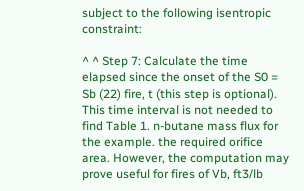subject to the following isentropic constraint:

^ ^ Step 7: Calculate the time elapsed since the onset of the S0 = Sb (22) fire, t (this step is optional). This time interval is not needed to find Table 1. n-butane mass flux for the example. the required orifice area. However, the computation may prove useful for fires of Vb, ft3/lb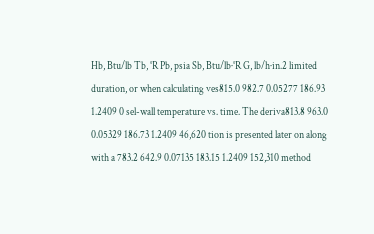Hb, Btu/lb Tb, °R Pb, psia Sb, Btu/lb·°R G, lb/h·in.2 limited duration, or when calculating ves815.0 982.7 0.05277 186.93 1.2409 0 sel-wall temperature vs. time. The deriva813.8 963.0 0.05329 186.73 1.2409 46,620 tion is presented later on along with a 783.2 642.9 0.07135 183.15 1.2409 152,310 method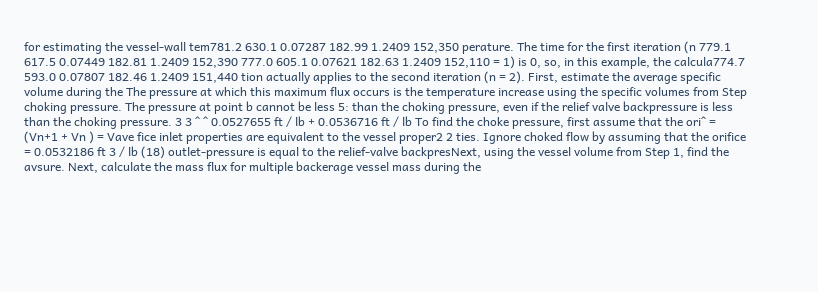for estimating the vessel-wall tem781.2 630.1 0.07287 182.99 1.2409 152,350 perature. The time for the first iteration (n 779.1 617.5 0.07449 182.81 1.2409 152,390 777.0 605.1 0.07621 182.63 1.2409 152,110 = 1) is 0, so, in this example, the calcula774.7 593.0 0.07807 182.46 1.2409 151,440 tion actually applies to the second iteration (n = 2). First, estimate the average specific volume during the The pressure at which this maximum flux occurs is the temperature increase using the specific volumes from Step choking pressure. The pressure at point b cannot be less 5: than the choking pressure, even if the relief valve backpressure is less than the choking pressure. 3 3 ^ ^ 0.0527655 ft / lb + 0.0536716 ft / lb To find the choke pressure, first assume that the ori^ = (Vn+1 + Vn ) = Vave fice inlet properties are equivalent to the vessel proper2 2 ties. Ignore choked flow by assuming that the orifice = 0.0532186 ft 3 / lb (18) outlet-pressure is equal to the relief-valve backpresNext, using the vessel volume from Step 1, find the avsure. Next, calculate the mass flux for multiple backerage vessel mass during the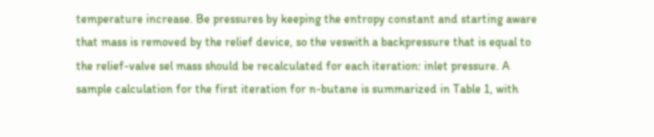temperature increase. Be pressures by keeping the entropy constant and starting aware that mass is removed by the relief device, so the veswith a backpressure that is equal to the relief-valve sel mass should be recalculated for each iteration: inlet pressure. A sample calculation for the first iteration for n-butane is summarized in Table 1, with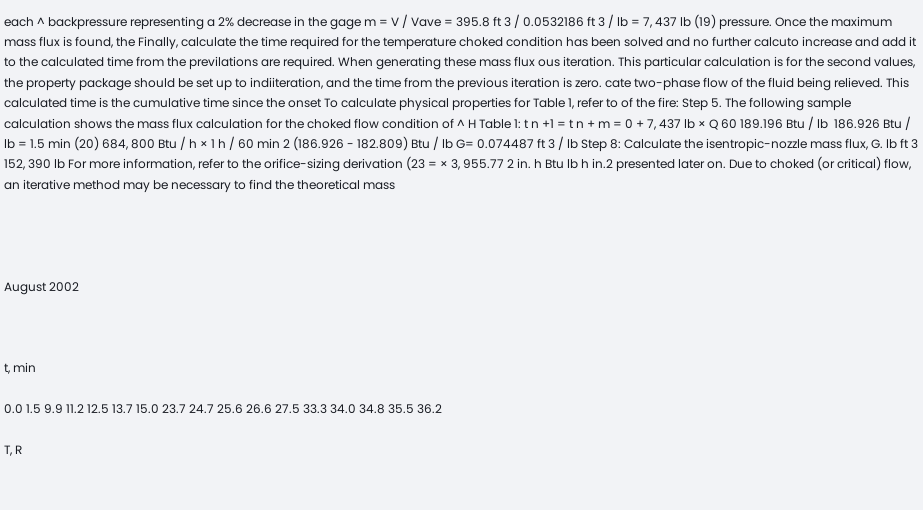each ^ backpressure representing a 2% decrease in the gage m = V / Vave = 395.8 ft 3 / 0.0532186 ft 3 / lb = 7, 437 lb (19) pressure. Once the maximum mass flux is found, the Finally, calculate the time required for the temperature choked condition has been solved and no further calcuto increase and add it to the calculated time from the previlations are required. When generating these mass flux ous iteration. This particular calculation is for the second values, the property package should be set up to indiiteration, and the time from the previous iteration is zero. cate two-phase flow of the fluid being relieved. This calculated time is the cumulative time since the onset To calculate physical properties for Table 1, refer to of the fire: Step 5. The following sample calculation shows the mass flux calculation for the choked flow condition of ^ H Table 1: t n +1 = t n + m = 0 + 7, 437 lb × Q 60 189.196 Btu / lb  186.926 Btu / lb = 1.5 min (20) 684, 800 Btu / h × 1 h / 60 min 2 (186.926 - 182.809) Btu / lb G= 0.074487 ft 3 / lb Step 8: Calculate the isentropic-nozzle mass flux, G. lb ft 3 152, 390 lb For more information, refer to the orifice-sizing derivation (23 = × 3, 955.77 2 in. h Btu lb h in.2 presented later on. Due to choked (or critical) flow, an iterative method may be necessary to find the theoretical mass




August 2002



t, min

0.0 1.5 9.9 11.2 12.5 13.7 15.0 23.7 24.7 25.6 26.6 27.5 33.3 34.0 34.8 35.5 36.2

T, R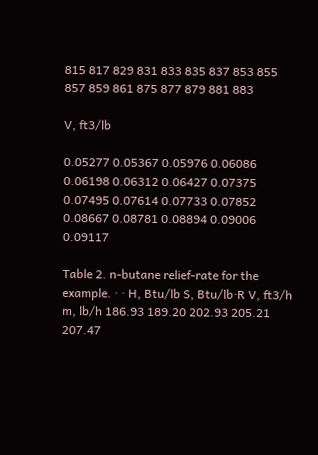815 817 829 831 833 835 837 853 855 857 859 861 875 877 879 881 883

V, ft3/lb

0.05277 0.05367 0.05976 0.06086 0.06198 0.06312 0.06427 0.07375 0.07495 0.07614 0.07733 0.07852 0.08667 0.08781 0.08894 0.09006 0.09117

Table 2. n-butane relief-rate for the example. · · H, Btu/lb S, Btu/lb·R V, ft3/h m, lb/h 186.93 189.20 202.93 205.21 207.47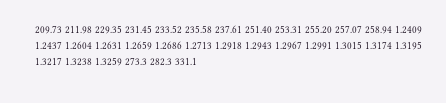209.73 211.98 229.35 231.45 233.52 235.58 237.61 251.40 253.31 255.20 257.07 258.94 1.2409 1.2437 1.2604 1.2631 1.2659 1.2686 1.2713 1.2918 1.2943 1.2967 1.2991 1.3015 1.3174 1.3195 1.3217 1.3238 1.3259 273.3 282.3 331.1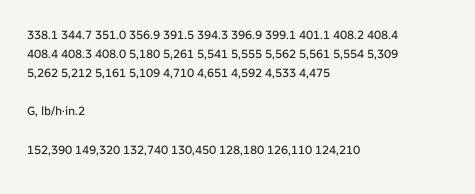338.1 344.7 351.0 356.9 391.5 394.3 396.9 399.1 401.1 408.2 408.4 408.4 408.3 408.0 5,180 5,261 5,541 5,555 5,562 5,561 5,554 5,309 5,262 5,212 5,161 5,109 4,710 4,651 4,592 4,533 4,475

G, lb/h·in.2

152,390 149,320 132,740 130,450 128,180 126,110 124,210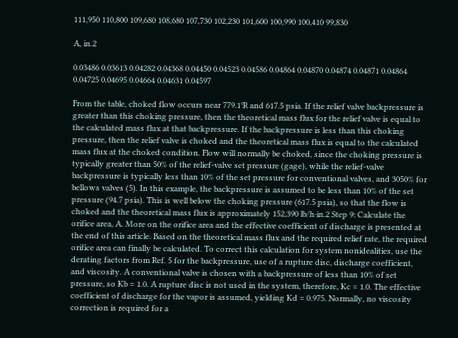111,950 110,800 109,680 108,680 107,730 102,230 101,600 100,990 100,410 99,830

A, in.2

0.03486 0.03613 0.04282 0.04368 0.04450 0.04523 0.04586 0.04864 0.04870 0.04874 0.04871 0.04864 0.04725 0.04695 0.04664 0.04631 0.04597

From the table, choked flow occurs near 779.1°R and 617.5 psia. If the relief valve backpressure is greater than this choking pressure, then the theoretical mass flux for the relief valve is equal to the calculated mass flux at that backpressure. If the backpressure is less than this choking pressure, then the relief valve is choked and the theoretical mass flux is equal to the calculated mass flux at the choked condition. Flow will normally be choked, since the choking pressure is typically greater than 50% of the relief-valve set pressure (gage), while the relief-valve backpressure is typically less than 10% of the set pressure for conventional valves, and 3050% for bellows valves (5). In this example, the backpressure is assumed to be less than 10% of the set pressure (94.7 psia). This is well below the choking pressure (617.5 psia), so that the flow is choked and the theoretical mass flux is approximately 152,390 lb/h·in.2 Step 9: Calculate the orifice area, A. More on the orifice area and the effective coefficient of discharge is presented at the end of this article. Based on the theoretical mass flux and the required relief rate, the required orifice area can finally be calculated. To correct this calculation for system nonidealities, use the derating factors from Ref. 5 for the backpressure, use of a rupture disc, discharge coefficient, and viscosity. A conventional valve is chosen with a backpressure of less than 10% of set pressure, so Kb = 1.0. A rupture disc is not used in the system, therefore, Kc = 1.0. The effective coefficient of discharge for the vapor is assumed, yielding Kd = 0.975. Normally, no viscosity correction is required for a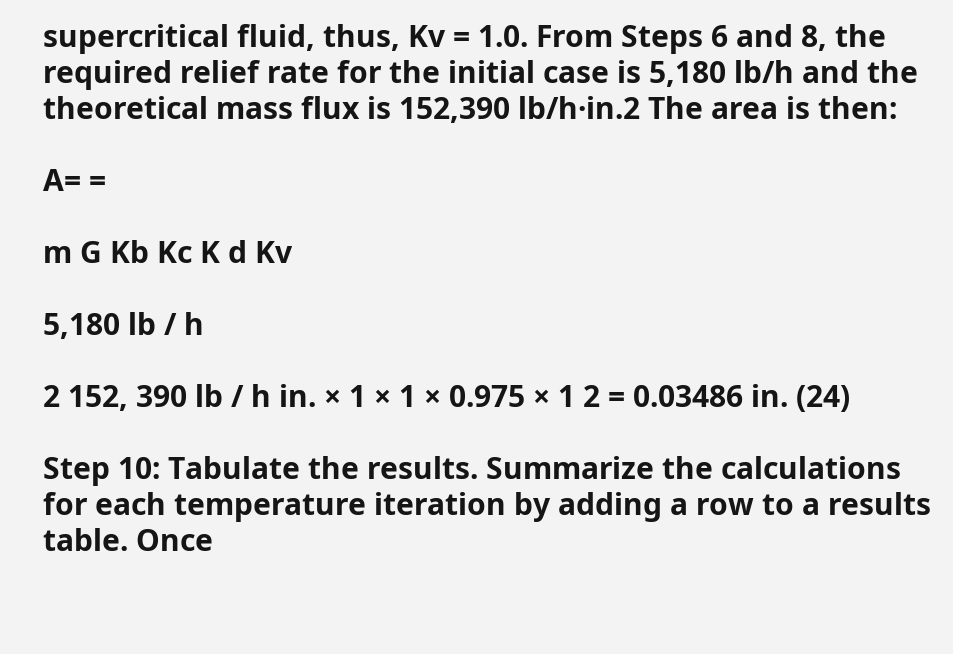supercritical fluid, thus, Kv = 1.0. From Steps 6 and 8, the required relief rate for the initial case is 5,180 lb/h and the theoretical mass flux is 152,390 lb/h·in.2 The area is then:

A= =

m G Kb Kc K d Kv

5,180 lb / h

2 152, 390 lb / h in. × 1 × 1 × 0.975 × 1 2 = 0.03486 in. (24)

Step 10: Tabulate the results. Summarize the calculations for each temperature iteration by adding a row to a results table. Once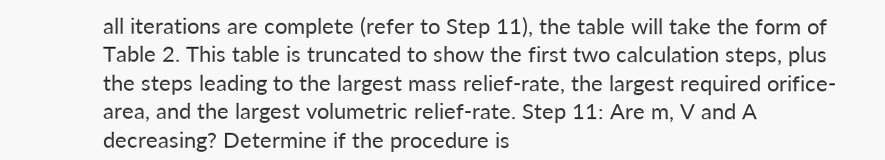all iterations are complete (refer to Step 11), the table will take the form of Table 2. This table is truncated to show the first two calculation steps, plus the steps leading to the largest mass relief-rate, the largest required orifice-area, and the largest volumetric relief-rate. Step 11: Are m, V and A decreasing? Determine if the procedure is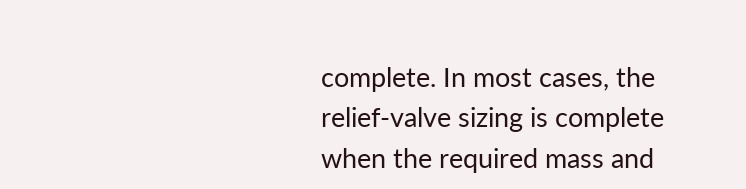complete. In most cases, the relief-valve sizing is complete when the required mass and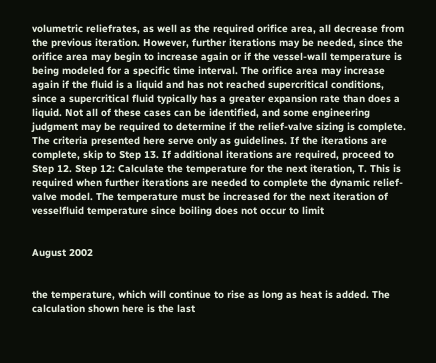volumetric reliefrates, as well as the required orifice area, all decrease from the previous iteration. However, further iterations may be needed, since the orifice area may begin to increase again or if the vessel-wall temperature is being modeled for a specific time interval. The orifice area may increase again if the fluid is a liquid and has not reached supercritical conditions, since a supercritical fluid typically has a greater expansion rate than does a liquid. Not all of these cases can be identified, and some engineering judgment may be required to determine if the relief-valve sizing is complete. The criteria presented here serve only as guidelines. If the iterations are complete, skip to Step 13. If additional iterations are required, proceed to Step 12. Step 12: Calculate the temperature for the next iteration, T. This is required when further iterations are needed to complete the dynamic relief-valve model. The temperature must be increased for the next iteration of vesselfluid temperature since boiling does not occur to limit


August 2002


the temperature, which will continue to rise as long as heat is added. The calculation shown here is the last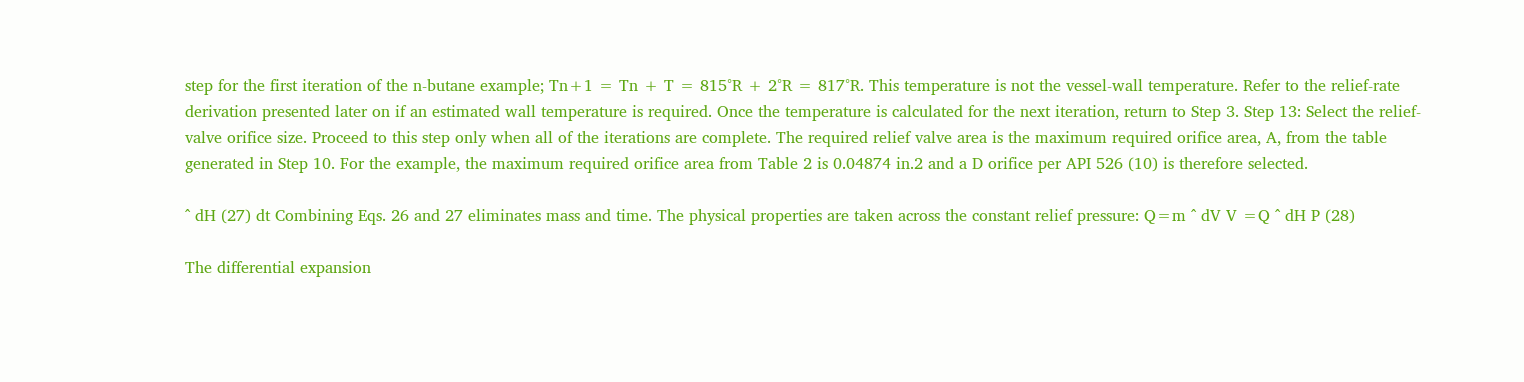step for the first iteration of the n-butane example; Tn+1 = Tn + T = 815°R + 2°R = 817°R. This temperature is not the vessel-wall temperature. Refer to the relief-rate derivation presented later on if an estimated wall temperature is required. Once the temperature is calculated for the next iteration, return to Step 3. Step 13: Select the relief-valve orifice size. Proceed to this step only when all of the iterations are complete. The required relief valve area is the maximum required orifice area, A, from the table generated in Step 10. For the example, the maximum required orifice area from Table 2 is 0.04874 in.2 and a D orifice per API 526 (10) is therefore selected.

^ dH (27) dt Combining Eqs. 26 and 27 eliminates mass and time. The physical properties are taken across the constant relief pressure: Q=m ^ dV V =Q ^ dH P (28)

The differential expansion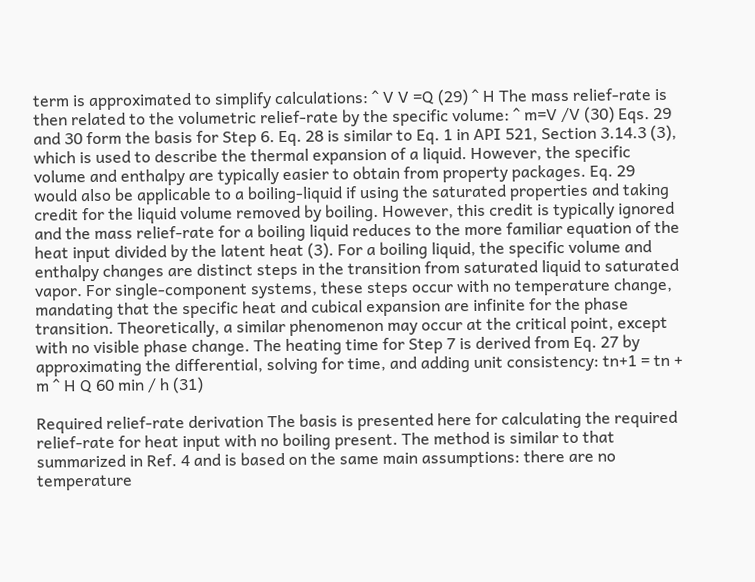term is approximated to simplify calculations: ^ V V =Q (29) ^ H The mass relief-rate is then related to the volumetric relief-rate by the specific volume: ^ m=V /V (30) Eqs. 29 and 30 form the basis for Step 6. Eq. 28 is similar to Eq. 1 in API 521, Section 3.14.3 (3), which is used to describe the thermal expansion of a liquid. However, the specific volume and enthalpy are typically easier to obtain from property packages. Eq. 29 would also be applicable to a boiling-liquid if using the saturated properties and taking credit for the liquid volume removed by boiling. However, this credit is typically ignored and the mass relief-rate for a boiling liquid reduces to the more familiar equation of the heat input divided by the latent heat (3). For a boiling liquid, the specific volume and enthalpy changes are distinct steps in the transition from saturated liquid to saturated vapor. For single-component systems, these steps occur with no temperature change, mandating that the specific heat and cubical expansion are infinite for the phase transition. Theoretically, a similar phenomenon may occur at the critical point, except with no visible phase change. The heating time for Step 7 is derived from Eq. 27 by approximating the differential, solving for time, and adding unit consistency: tn+1 = tn + m ^ H Q 60 min / h (31)

Required relief-rate derivation The basis is presented here for calculating the required relief-rate for heat input with no boiling present. The method is similar to that summarized in Ref. 4 and is based on the same main assumptions: there are no temperature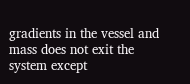gradients in the vessel and mass does not exit the system except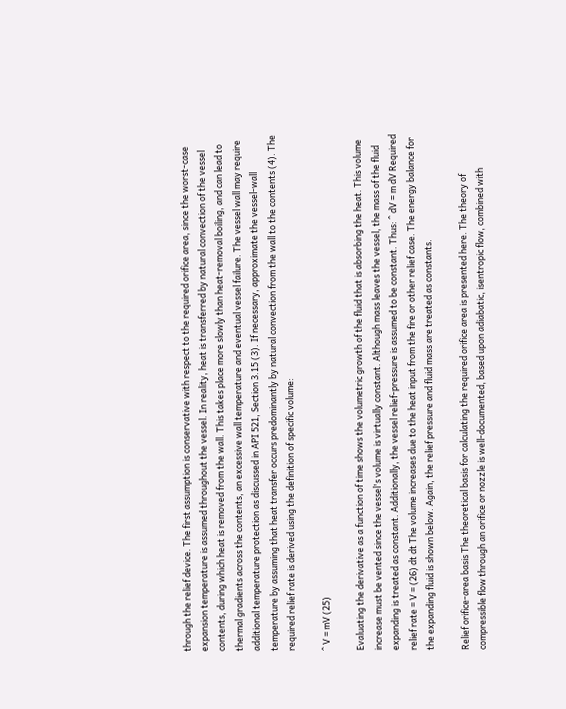through the relief device. The first assumption is conservative with respect to the required orifice area, since the worst-case expansion temperature is assumed throughout the vessel. In reality, heat is transferred by natural convection of the vessel contents, during which heat is removed from the wall. This takes place more slowly than heat-removal boiling, and can lead to thermal gradients across the contents, an excessive wall temperature and eventual vessel failure. The vessel wall may require additional temperature protection as discussed in API 521, Section 3.15 (3). If necessary, approximate the vessel-wall temperature by assuming that heat transfer occurs predominantly by natural convection from the wall to the contents (4). The required relief rate is derived using the definition of specific volume:

^ V = mV (25)

Evaluating the derivative as a function of time shows the volumetric growth of the fluid that is absorbing the heat. This volume increase must be vented since the vessel's volume is virtually constant. Although mass leaves the vessel, the mass of the fluid expanding is treated as constant. Additionally, the vessel relief-pressure is assumed to be constant. Thus: ^ dV = m dV Required relief rate = V = (26) dt dt The volume increases due to the heat input from the fire or other relief case. The energy balance for the expanding fluid is shown below. Again, the relief pressure and fluid mass are treated as constants.

Relief orifice-area basis The theoretical basis for calculating the required orifice area is presented here. The theory of compressible flow through an orifice or nozzle is well-documented, based upon adiabatic, isentropic flow, combined with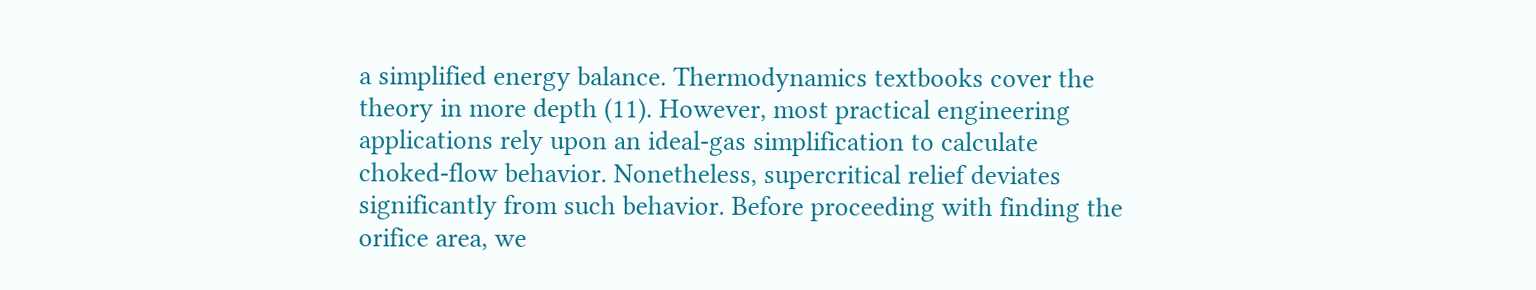a simplified energy balance. Thermodynamics textbooks cover the theory in more depth (11). However, most practical engineering applications rely upon an ideal-gas simplification to calculate choked-flow behavior. Nonetheless, supercritical relief deviates significantly from such behavior. Before proceeding with finding the orifice area, we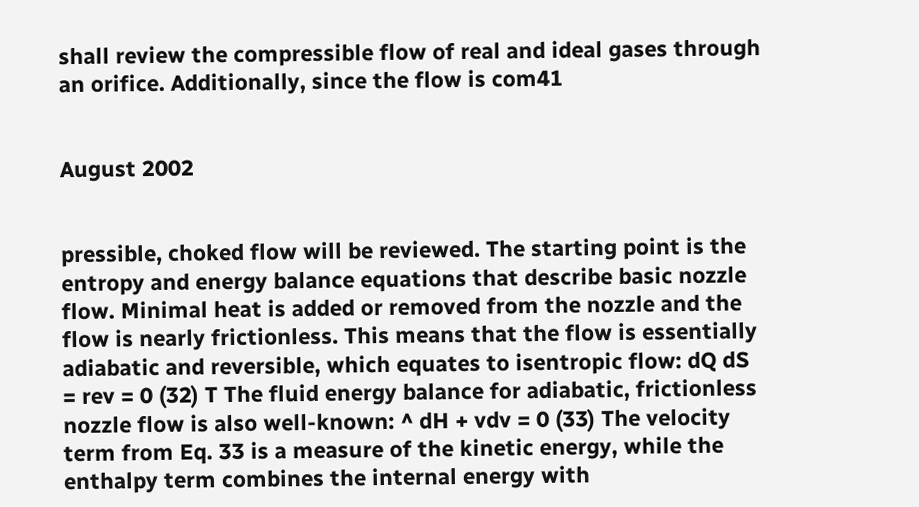shall review the compressible flow of real and ideal gases through an orifice. Additionally, since the flow is com41


August 2002


pressible, choked flow will be reviewed. The starting point is the entropy and energy balance equations that describe basic nozzle flow. Minimal heat is added or removed from the nozzle and the flow is nearly frictionless. This means that the flow is essentially adiabatic and reversible, which equates to isentropic flow: dQ dS = rev = 0 (32) T The fluid energy balance for adiabatic, frictionless nozzle flow is also well-known: ^ dH + vdv = 0 (33) The velocity term from Eq. 33 is a measure of the kinetic energy, while the enthalpy term combines the internal energy with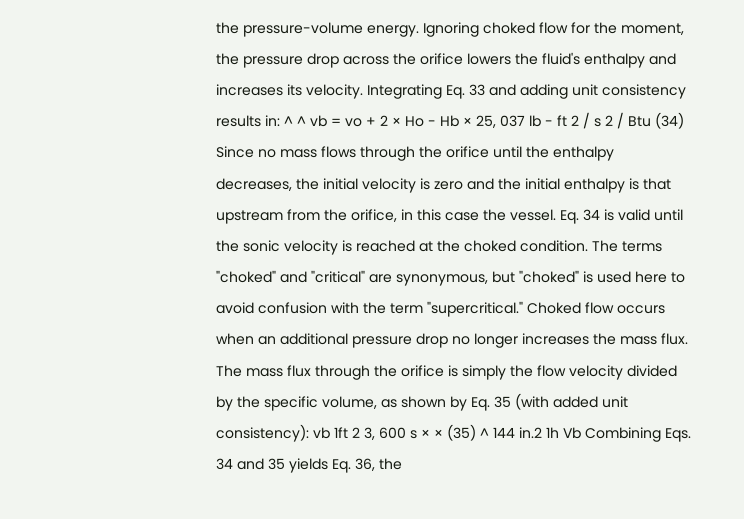the pressure-volume energy. Ignoring choked flow for the moment, the pressure drop across the orifice lowers the fluid's enthalpy and increases its velocity. Integrating Eq. 33 and adding unit consistency results in: ^ ^ vb = vo + 2 × Ho - Hb × 25, 037 lb - ft 2 / s 2 / Btu (34) Since no mass flows through the orifice until the enthalpy decreases, the initial velocity is zero and the initial enthalpy is that upstream from the orifice, in this case the vessel. Eq. 34 is valid until the sonic velocity is reached at the choked condition. The terms "choked" and "critical" are synonymous, but "choked" is used here to avoid confusion with the term "supercritical." Choked flow occurs when an additional pressure drop no longer increases the mass flux. The mass flux through the orifice is simply the flow velocity divided by the specific volume, as shown by Eq. 35 (with added unit consistency): vb 1ft 2 3, 600 s × × (35) ^ 144 in.2 1h Vb Combining Eqs. 34 and 35 yields Eq. 36, the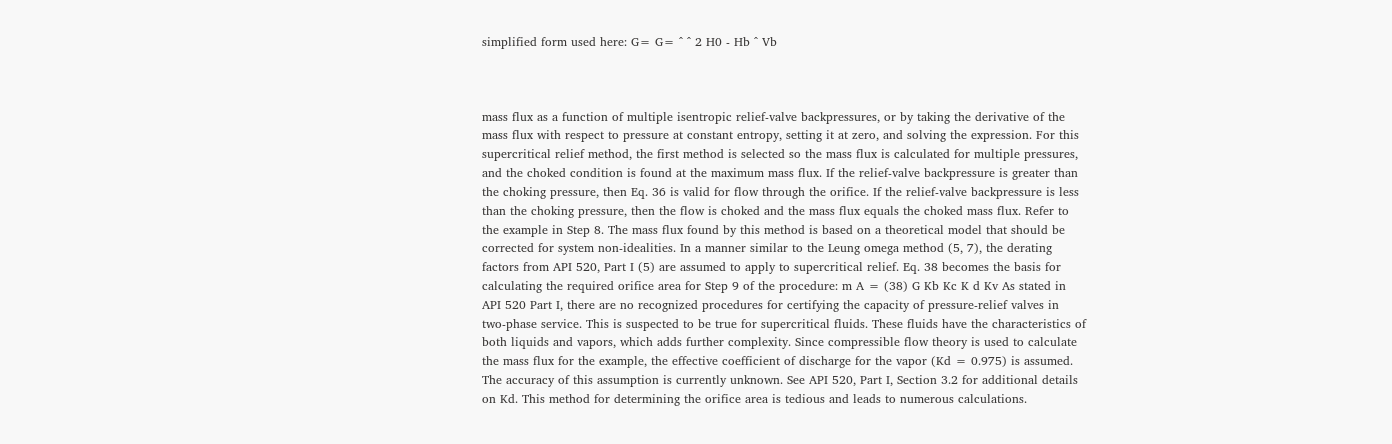simplified form used here: G= G= ^ ^ 2 H0 - Hb ^ Vb



mass flux as a function of multiple isentropic relief-valve backpressures, or by taking the derivative of the mass flux with respect to pressure at constant entropy, setting it at zero, and solving the expression. For this supercritical relief method, the first method is selected so the mass flux is calculated for multiple pressures, and the choked condition is found at the maximum mass flux. If the relief-valve backpressure is greater than the choking pressure, then Eq. 36 is valid for flow through the orifice. If the relief-valve backpressure is less than the choking pressure, then the flow is choked and the mass flux equals the choked mass flux. Refer to the example in Step 8. The mass flux found by this method is based on a theoretical model that should be corrected for system non-idealities. In a manner similar to the Leung omega method (5, 7), the derating factors from API 520, Part I (5) are assumed to apply to supercritical relief. Eq. 38 becomes the basis for calculating the required orifice area for Step 9 of the procedure: m A = (38) G Kb Kc K d Kv As stated in API 520 Part I, there are no recognized procedures for certifying the capacity of pressure-relief valves in two-phase service. This is suspected to be true for supercritical fluids. These fluids have the characteristics of both liquids and vapors, which adds further complexity. Since compressible flow theory is used to calculate the mass flux for the example, the effective coefficient of discharge for the vapor (Kd = 0.975) is assumed. The accuracy of this assumption is currently unknown. See API 520, Part I, Section 3.2 for additional details on Kd. This method for determining the orifice area is tedious and leads to numerous calculations.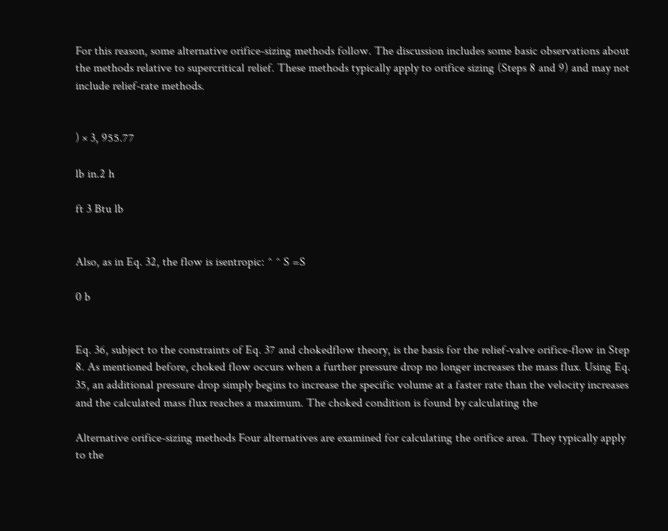For this reason, some alternative orifice-sizing methods follow. The discussion includes some basic observations about the methods relative to supercritical relief. These methods typically apply to orifice sizing (Steps 8 and 9) and may not include relief-rate methods.


) × 3, 955.77

lb in.2 h

ft 3 Btu lb


Also, as in Eq. 32, the flow is isentropic: ^ ^ S =S

0 b


Eq. 36, subject to the constraints of Eq. 37 and chokedflow theory, is the basis for the relief-valve orifice-flow in Step 8. As mentioned before, choked flow occurs when a further pressure drop no longer increases the mass flux. Using Eq. 35, an additional pressure drop simply begins to increase the specific volume at a faster rate than the velocity increases and the calculated mass flux reaches a maximum. The choked condition is found by calculating the

Alternative orifice-sizing methods Four alternatives are examined for calculating the orifice area. They typically apply to the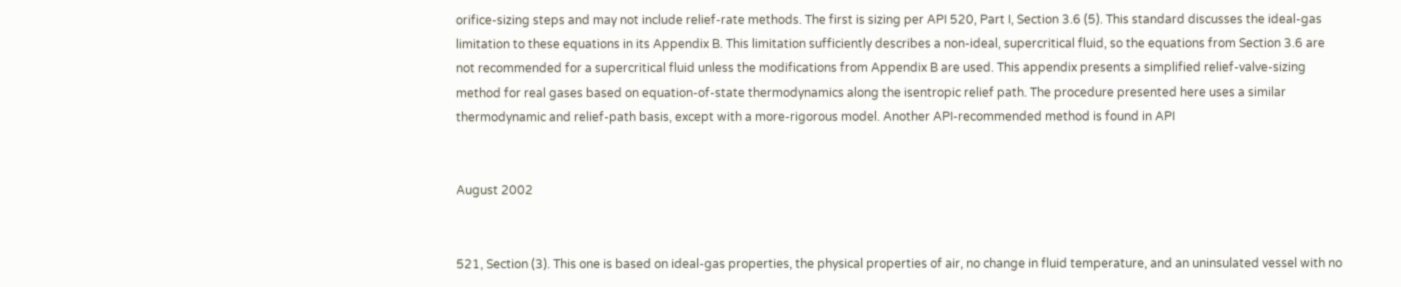orifice-sizing steps and may not include relief-rate methods. The first is sizing per API 520, Part I, Section 3.6 (5). This standard discusses the ideal-gas limitation to these equations in its Appendix B. This limitation sufficiently describes a non-ideal, supercritical fluid, so the equations from Section 3.6 are not recommended for a supercritical fluid unless the modifications from Appendix B are used. This appendix presents a simplified relief-valve-sizing method for real gases based on equation-of-state thermodynamics along the isentropic relief path. The procedure presented here uses a similar thermodynamic and relief-path basis, except with a more-rigorous model. Another API-recommended method is found in API


August 2002


521, Section (3). This one is based on ideal-gas properties, the physical properties of air, no change in fluid temperature, and an uninsulated vessel with no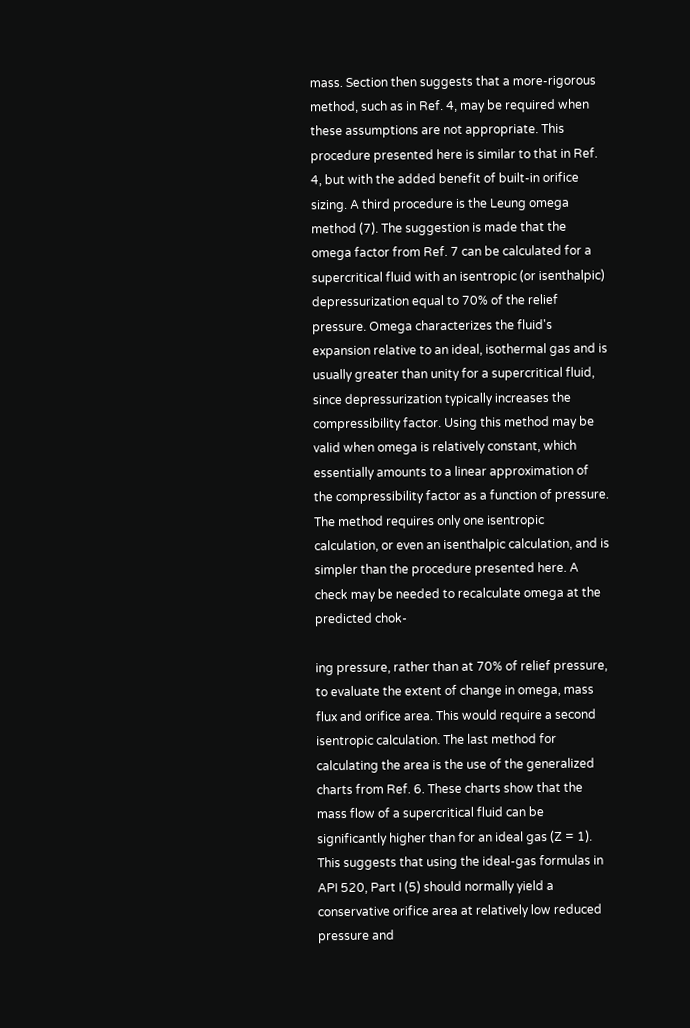mass. Section then suggests that a more-rigorous method, such as in Ref. 4, may be required when these assumptions are not appropriate. This procedure presented here is similar to that in Ref. 4, but with the added benefit of built-in orifice sizing. A third procedure is the Leung omega method (7). The suggestion is made that the omega factor from Ref. 7 can be calculated for a supercritical fluid with an isentropic (or isenthalpic) depressurization equal to 70% of the relief pressure. Omega characterizes the fluid's expansion relative to an ideal, isothermal gas and is usually greater than unity for a supercritical fluid, since depressurization typically increases the compressibility factor. Using this method may be valid when omega is relatively constant, which essentially amounts to a linear approximation of the compressibility factor as a function of pressure. The method requires only one isentropic calculation, or even an isenthalpic calculation, and is simpler than the procedure presented here. A check may be needed to recalculate omega at the predicted chok-

ing pressure, rather than at 70% of relief pressure, to evaluate the extent of change in omega, mass flux and orifice area. This would require a second isentropic calculation. The last method for calculating the area is the use of the generalized charts from Ref. 6. These charts show that the mass flow of a supercritical fluid can be significantly higher than for an ideal gas (Z = 1). This suggests that using the ideal-gas formulas in API 520, Part I (5) should normally yield a conservative orifice area at relatively low reduced pressure and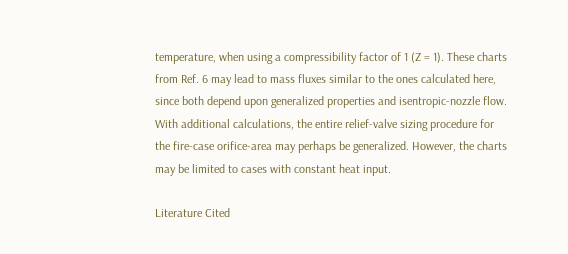temperature, when using a compressibility factor of 1 (Z = 1). These charts from Ref. 6 may lead to mass fluxes similar to the ones calculated here, since both depend upon generalized properties and isentropic-nozzle flow. With additional calculations, the entire relief-valve sizing procedure for the fire-case orifice-area may perhaps be generalized. However, the charts may be limited to cases with constant heat input.

Literature Cited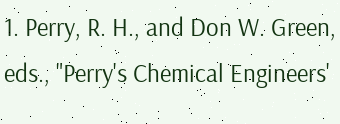1. Perry, R. H., and Don W. Green, eds., "Perry's Chemical Engineers'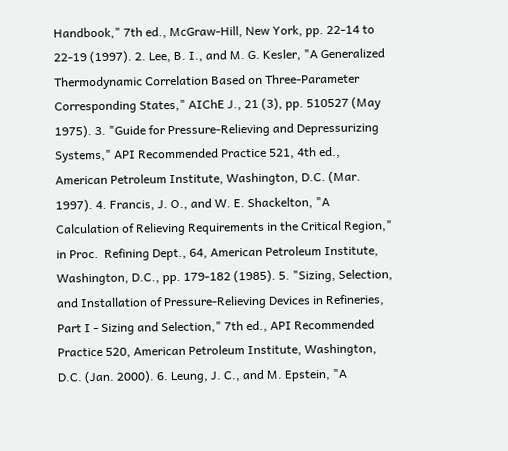Handbook," 7th ed., McGraw-Hill, New York, pp. 22-14 to 22-19 (1997). 2. Lee, B. I., and M. G. Kesler, "A Generalized Thermodynamic Correlation Based on Three-Parameter Corresponding States," AIChE J., 21 (3), pp. 510527 (May 1975). 3. "Guide for Pressure-Relieving and Depressurizing Systems," API Recommended Practice 521, 4th ed., American Petroleum Institute, Washington, D.C. (Mar. 1997). 4. Francis, J. O., and W. E. Shackelton, "A Calculation of Relieving Requirements in the Critical Region," in Proc.  Refining Dept., 64, American Petroleum Institute, Washington, D.C., pp. 179-182 (1985). 5. "Sizing, Selection, and Installation of Pressure-Relieving Devices in Refineries, Part I - Sizing and Selection," 7th ed., API Recommended Practice 520, American Petroleum Institute, Washington, D.C. (Jan. 2000). 6. Leung, J. C., and M. Epstein, "A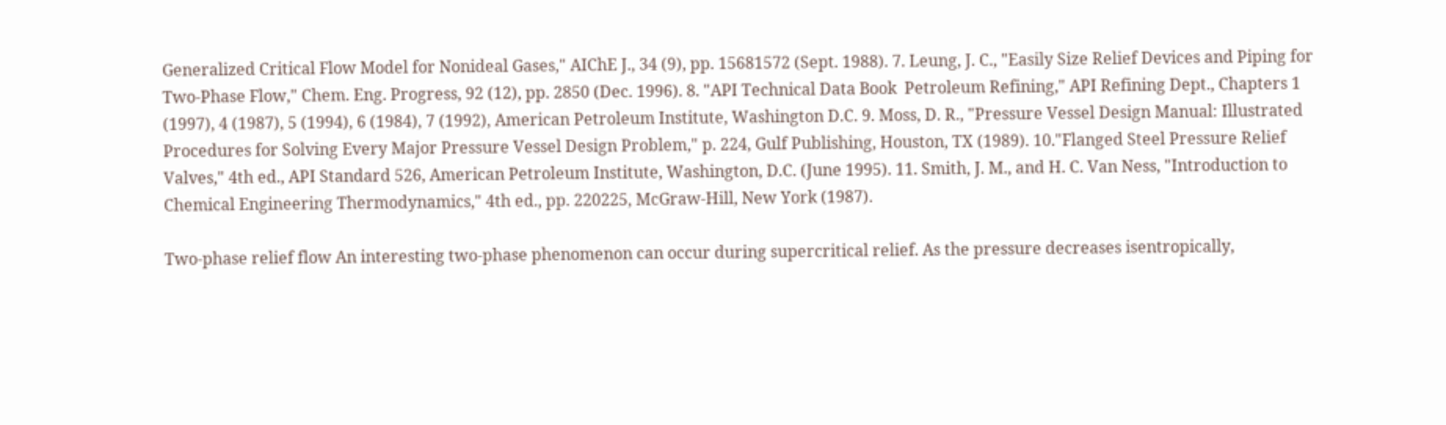Generalized Critical Flow Model for Nonideal Gases," AIChE J., 34 (9), pp. 15681572 (Sept. 1988). 7. Leung, J. C., "Easily Size Relief Devices and Piping for Two-Phase Flow," Chem. Eng. Progress, 92 (12), pp. 2850 (Dec. 1996). 8. "API Technical Data Book  Petroleum Refining," API Refining Dept., Chapters 1 (1997), 4 (1987), 5 (1994), 6 (1984), 7 (1992), American Petroleum Institute, Washington D.C. 9. Moss, D. R., "Pressure Vessel Design Manual: Illustrated Procedures for Solving Every Major Pressure Vessel Design Problem," p. 224, Gulf Publishing, Houston, TX (1989). 10."Flanged Steel Pressure Relief Valves," 4th ed., API Standard 526, American Petroleum Institute, Washington, D.C. (June 1995). 11. Smith, J. M., and H. C. Van Ness, "Introduction to Chemical Engineering Thermodynamics," 4th ed., pp. 220225, McGraw-Hill, New York (1987).

Two-phase relief flow An interesting two-phase phenomenon can occur during supercritical relief. As the pressure decreases isentropically,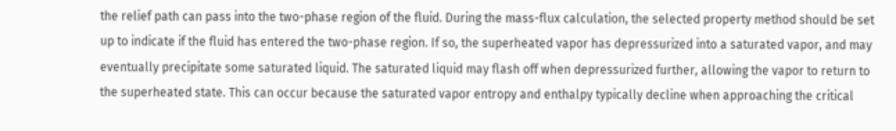the relief path can pass into the two-phase region of the fluid. During the mass-flux calculation, the selected property method should be set up to indicate if the fluid has entered the two-phase region. If so, the superheated vapor has depressurized into a saturated vapor, and may eventually precipitate some saturated liquid. The saturated liquid may flash off when depressurized further, allowing the vapor to return to the superheated state. This can occur because the saturated vapor entropy and enthalpy typically decline when approaching the critical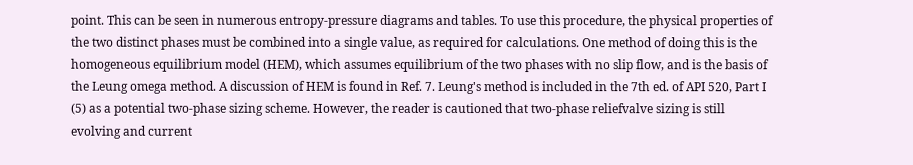point. This can be seen in numerous entropy-pressure diagrams and tables. To use this procedure, the physical properties of the two distinct phases must be combined into a single value, as required for calculations. One method of doing this is the homogeneous equilibrium model (HEM), which assumes equilibrium of the two phases with no slip flow, and is the basis of the Leung omega method. A discussion of HEM is found in Ref. 7. Leung's method is included in the 7th ed. of API 520, Part I (5) as a potential two-phase sizing scheme. However, the reader is cautioned that two-phase reliefvalve sizing is still evolving and current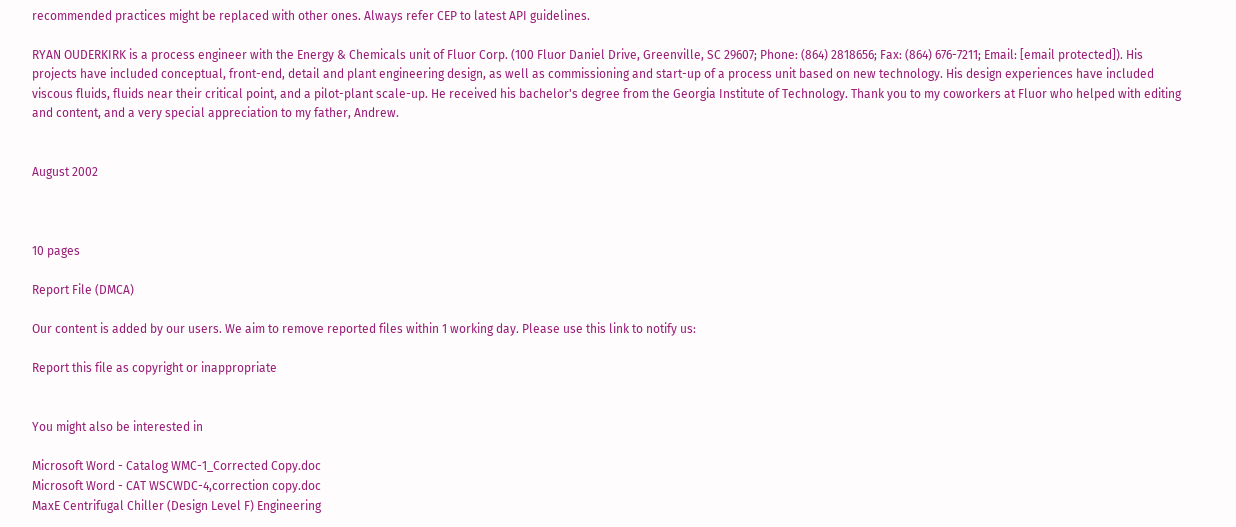recommended practices might be replaced with other ones. Always refer CEP to latest API guidelines.

RYAN OUDERKIRK is a process engineer with the Energy & Chemicals unit of Fluor Corp. (100 Fluor Daniel Drive, Greenville, SC 29607; Phone: (864) 2818656; Fax: (864) 676-7211; Email: [email protected]). His projects have included conceptual, front-end, detail and plant engineering design, as well as commissioning and start-up of a process unit based on new technology. His design experiences have included viscous fluids, fluids near their critical point, and a pilot-plant scale-up. He received his bachelor's degree from the Georgia Institute of Technology. Thank you to my coworkers at Fluor who helped with editing and content, and a very special appreciation to my father, Andrew.


August 2002



10 pages

Report File (DMCA)

Our content is added by our users. We aim to remove reported files within 1 working day. Please use this link to notify us:

Report this file as copyright or inappropriate


You might also be interested in

Microsoft Word - Catalog WMC-1_Corrected Copy.doc
Microsoft Word - CAT WSCWDC-4,correction copy.doc
MaxE Centrifugal Chiller (Design Level F) Engineering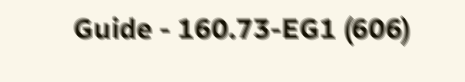Guide - 160.73-EG1 (606)